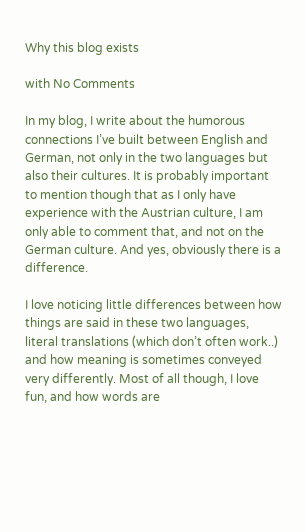Why this blog exists

with No Comments

In my blog, I write about the humorous connections I’ve built between English and German, not only in the two languages but also their cultures. It is probably important to mention though that as I only have experience with the Austrian culture, I am only able to comment that, and not on the German culture. And yes, obviously there is a difference.

I love noticing little differences between how things are said in these two languages, literal translations (which don’t often work..) and how meaning is sometimes conveyed very differently. Most of all though, I love fun, and how words are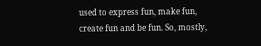used to express fun, make fun, create fun and be fun. So, mostly,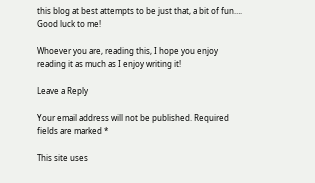this blog at best attempts to be just that, a bit of fun…. Good luck to me!

Whoever you are, reading this, I hope you enjoy reading it as much as I enjoy writing it!

Leave a Reply

Your email address will not be published. Required fields are marked *

This site uses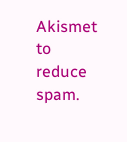Akismet to reduce spam.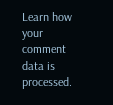Learn how your comment data is processed.